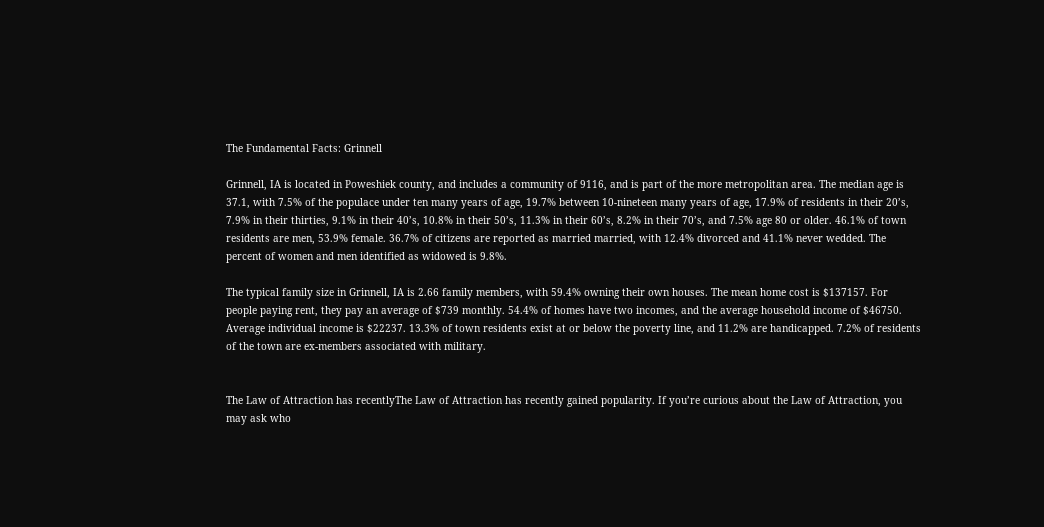The Fundamental Facts: Grinnell

Grinnell, IA is located in Poweshiek county, and includes a community of 9116, and is part of the more metropolitan area. The median age is 37.1, with 7.5% of the populace under ten many years of age, 19.7% between 10-nineteen many years of age, 17.9% of residents in their 20’s, 7.9% in their thirties, 9.1% in their 40’s, 10.8% in their 50’s, 11.3% in their 60’s, 8.2% in their 70’s, and 7.5% age 80 or older. 46.1% of town residents are men, 53.9% female. 36.7% of citizens are reported as married married, with 12.4% divorced and 41.1% never wedded. The percent of women and men identified as widowed is 9.8%.

The typical family size in Grinnell, IA is 2.66 family members, with 59.4% owning their own houses. The mean home cost is $137157. For people paying rent, they pay an average of $739 monthly. 54.4% of homes have two incomes, and the average household income of $46750. Average individual income is $22237. 13.3% of town residents exist at or below the poverty line, and 11.2% are handicapped. 7.2% of residents of the town are ex-members associated with military.


The Law of Attraction has recentlyThe Law of Attraction has recently gained popularity. If you’re curious about the Law of Attraction, you may ask who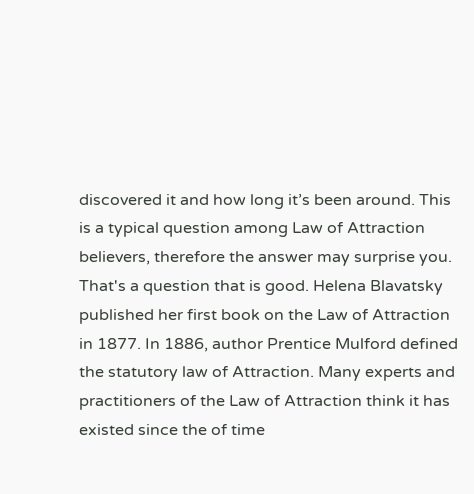discovered it and how long it’s been around. This is a typical question among Law of Attraction believers, therefore the answer may surprise you. That's a question that is good. Helena Blavatsky published her first book on the Law of Attraction in 1877. In 1886, author Prentice Mulford defined the statutory law of Attraction. Many experts and practitioners of the Law of Attraction think it has existed since the of time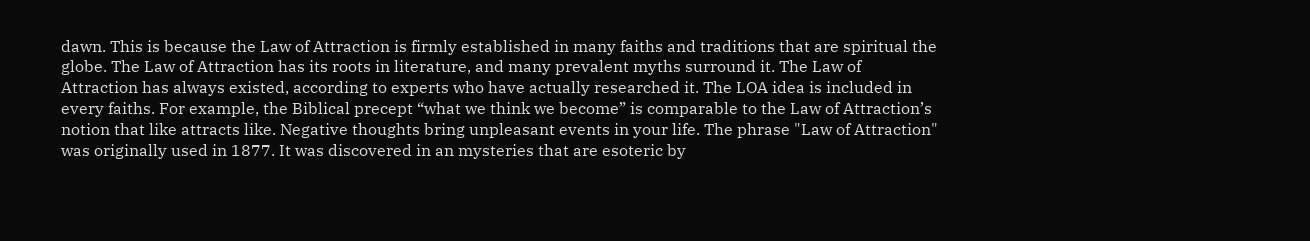dawn. This is because the Law of Attraction is firmly established in many faiths and traditions that are spiritual the globe. The Law of Attraction has its roots in literature, and many prevalent myths surround it. The Law of Attraction has always existed, according to experts who have actually researched it. The LOA idea is included in every faiths. For example, the Biblical precept “what we think we become” is comparable to the Law of Attraction’s notion that like attracts like. Negative thoughts bring unpleasant events in your life. The phrase "Law of Attraction" was originally used in 1877. It was discovered in an mysteries that are esoteric by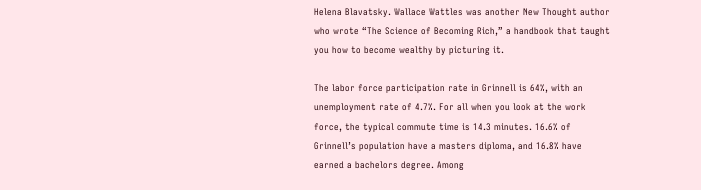Helena Blavatsky. Wallace Wattles was another New Thought author who wrote “The Science of Becoming Rich,” a handbook that taught you how to become wealthy by picturing it.

The labor force participation rate in Grinnell is 64%, with an unemployment rate of 4.7%. For all when you look at the work force, the typical commute time is 14.3 minutes. 16.6% of Grinnell’s population have a masters diploma, and 16.8% have earned a bachelors degree. Among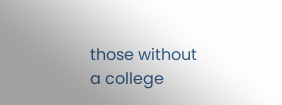those without a college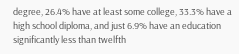degree, 26.4% have at least some college, 33.3% have a high school diploma, and just 6.9% have an education significantly less than twelfth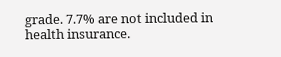grade. 7.7% are not included in health insurance.